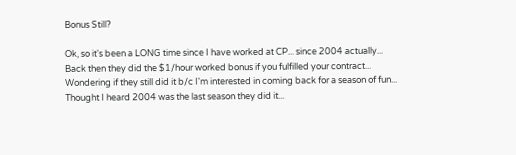Bonus Still?

Ok, so it's been a LONG time since I have worked at CP... since 2004 actually... Back then they did the $1/hour worked bonus if you fulfilled your contract... Wondering if they still did it b/c I'm interested in coming back for a season of fun... Thought I heard 2004 was the last season they did it...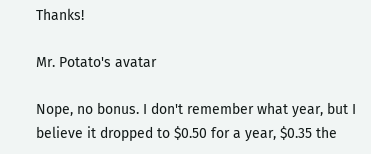Thanks!

Mr. Potato's avatar

Nope, no bonus. I don't remember what year, but I believe it dropped to $0.50 for a year, $0.35 the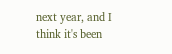next year, and I think it's been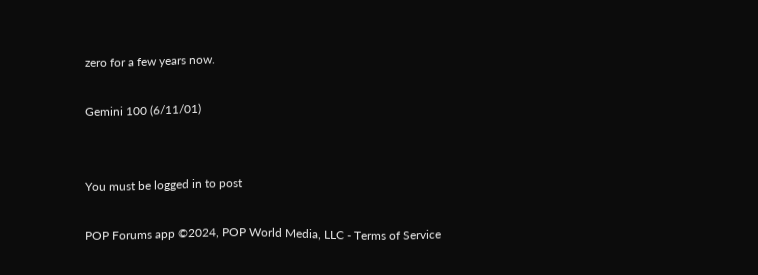zero for a few years now.

Gemini 100 (6/11/01)


You must be logged in to post

POP Forums app ©2024, POP World Media, LLC - Terms of Service